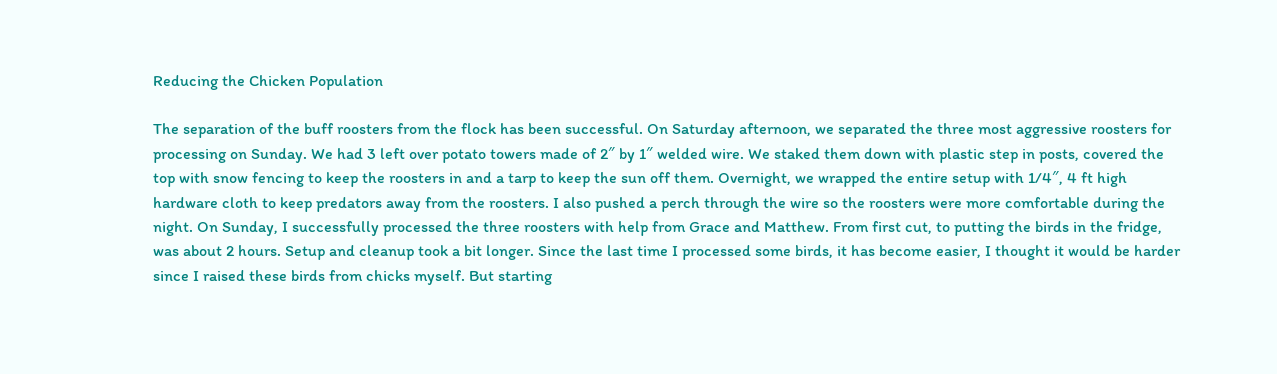Reducing the Chicken Population

The separation of the buff roosters from the flock has been successful. On Saturday afternoon, we separated the three most aggressive roosters for processing on Sunday. We had 3 left over potato towers made of 2″ by 1″ welded wire. We staked them down with plastic step in posts, covered the top with snow fencing to keep the roosters in and a tarp to keep the sun off them. Overnight, we wrapped the entire setup with 1/4″, 4 ft high hardware cloth to keep predators away from the roosters. I also pushed a perch through the wire so the roosters were more comfortable during the night. On Sunday, I successfully processed the three roosters with help from Grace and Matthew. From first cut, to putting the birds in the fridge, was about 2 hours. Setup and cleanup took a bit longer. Since the last time I processed some birds, it has become easier, I thought it would be harder since I raised these birds from chicks myself. But starting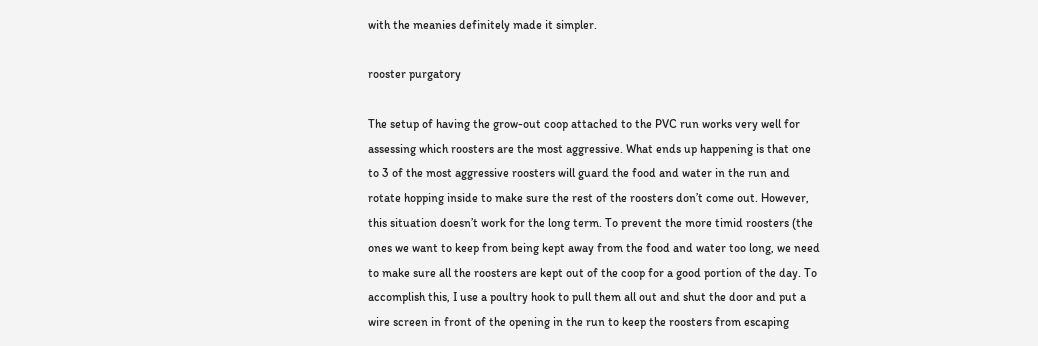with the meanies definitely made it simpler.

rooster purgatory

The setup of having the grow-out coop attached to the PVC run works very well for assessing which roosters are the most aggressive. What ends up happening is that one to 3 of the most aggressive roosters will guard the food and water in the run and rotate hopping inside to make sure the rest of the roosters don’t come out. However, this situation doesn’t work for the long term. To prevent the more timid roosters (the ones we want to keep from being kept away from the food and water too long, we need to make sure all the roosters are kept out of the coop for a good portion of the day. To accomplish this, I use a poultry hook to pull them all out and shut the door and put a wire screen in front of the opening in the run to keep the roosters from escaping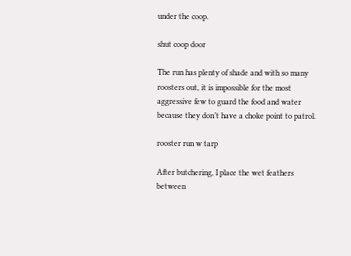under the coop.

shut coop door

The run has plenty of shade and with so many roosters out, it is impossible for the most aggressive few to guard the food and water because they don’t have a choke point to patrol.

rooster run w tarp

After butchering, I place the wet feathers between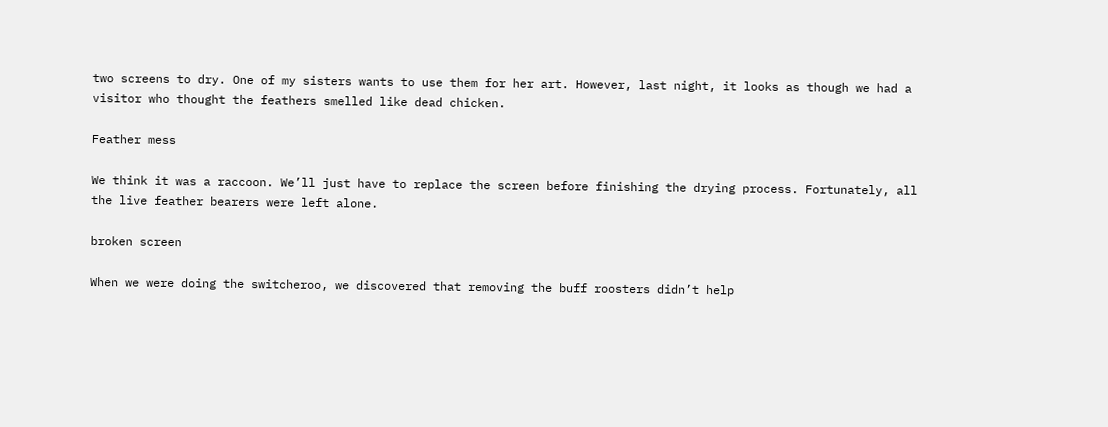two screens to dry. One of my sisters wants to use them for her art. However, last night, it looks as though we had a visitor who thought the feathers smelled like dead chicken.

Feather mess

We think it was a raccoon. We’ll just have to replace the screen before finishing the drying process. Fortunately, all the live feather bearers were left alone.

broken screen

When we were doing the switcheroo, we discovered that removing the buff roosters didn’t help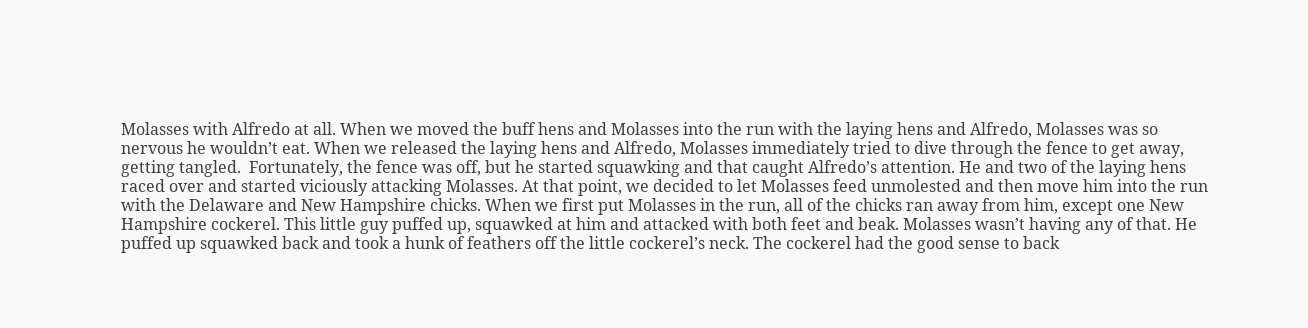Molasses with Alfredo at all. When we moved the buff hens and Molasses into the run with the laying hens and Alfredo, Molasses was so nervous he wouldn’t eat. When we released the laying hens and Alfredo, Molasses immediately tried to dive through the fence to get away, getting tangled.  Fortunately, the fence was off, but he started squawking and that caught Alfredo’s attention. He and two of the laying hens raced over and started viciously attacking Molasses. At that point, we decided to let Molasses feed unmolested and then move him into the run with the Delaware and New Hampshire chicks. When we first put Molasses in the run, all of the chicks ran away from him, except one New Hampshire cockerel. This little guy puffed up, squawked at him and attacked with both feet and beak. Molasses wasn’t having any of that. He puffed up squawked back and took a hunk of feathers off the little cockerel’s neck. The cockerel had the good sense to back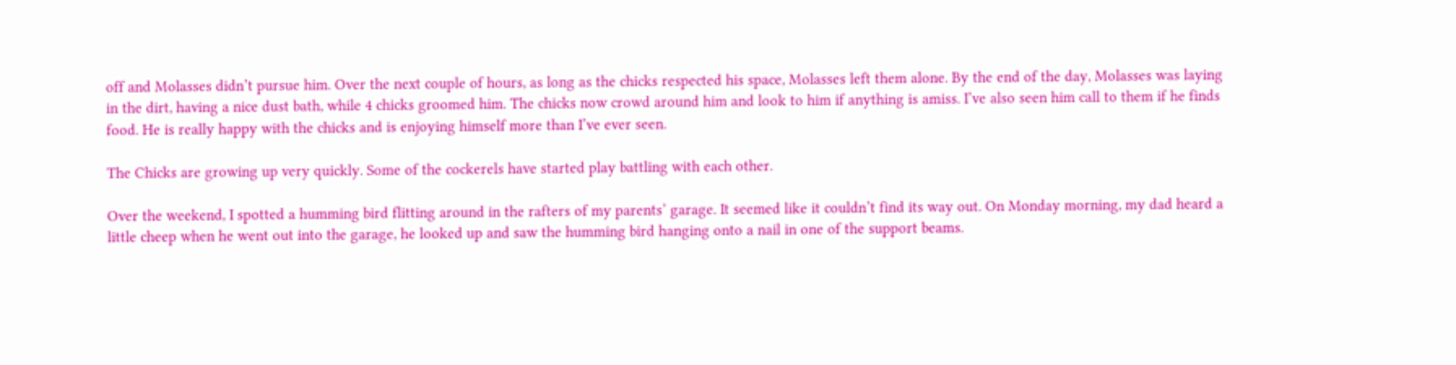off and Molasses didn’t pursue him. Over the next couple of hours, as long as the chicks respected his space, Molasses left them alone. By the end of the day, Molasses was laying in the dirt, having a nice dust bath, while 4 chicks groomed him. The chicks now crowd around him and look to him if anything is amiss. I’ve also seen him call to them if he finds food. He is really happy with the chicks and is enjoying himself more than I’ve ever seen.

The Chicks are growing up very quickly. Some of the cockerels have started play battling with each other.

Over the weekend, I spotted a humming bird flitting around in the rafters of my parents’ garage. It seemed like it couldn’t find its way out. On Monday morning, my dad heard a little cheep when he went out into the garage, he looked up and saw the humming bird hanging onto a nail in one of the support beams.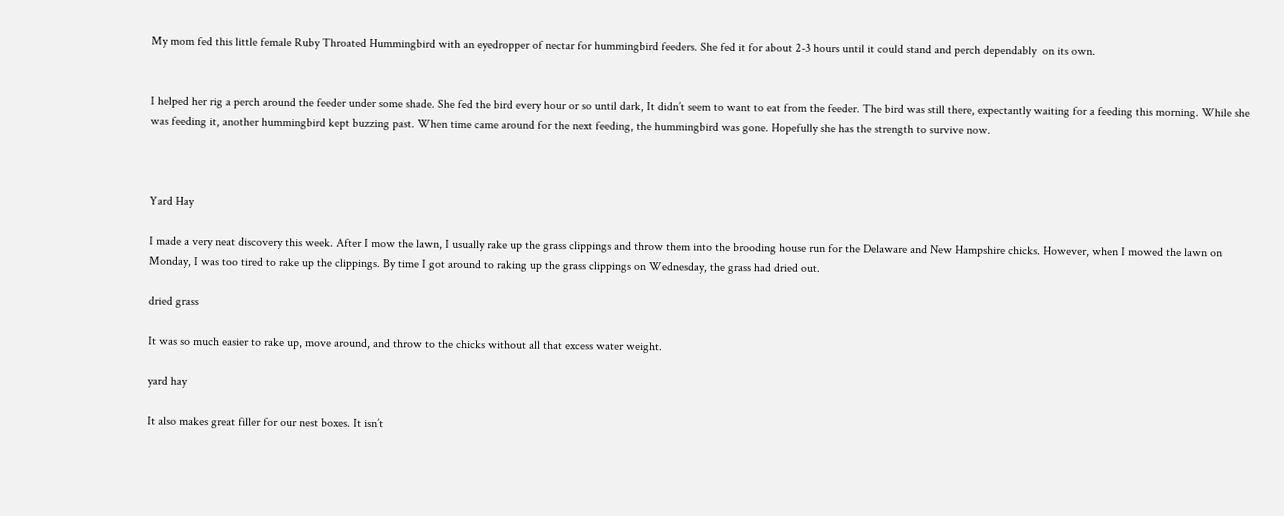My mom fed this little female Ruby Throated Hummingbird with an eyedropper of nectar for hummingbird feeders. She fed it for about 2-3 hours until it could stand and perch dependably  on its own.


I helped her rig a perch around the feeder under some shade. She fed the bird every hour or so until dark, It didn’t seem to want to eat from the feeder. The bird was still there, expectantly waiting for a feeding this morning. While she was feeding it, another hummingbird kept buzzing past. When time came around for the next feeding, the hummingbird was gone. Hopefully she has the strength to survive now.



Yard Hay

I made a very neat discovery this week. After I mow the lawn, I usually rake up the grass clippings and throw them into the brooding house run for the Delaware and New Hampshire chicks. However, when I mowed the lawn on Monday, I was too tired to rake up the clippings. By time I got around to raking up the grass clippings on Wednesday, the grass had dried out.

dried grass

It was so much easier to rake up, move around, and throw to the chicks without all that excess water weight.

yard hay

It also makes great filler for our nest boxes. It isn’t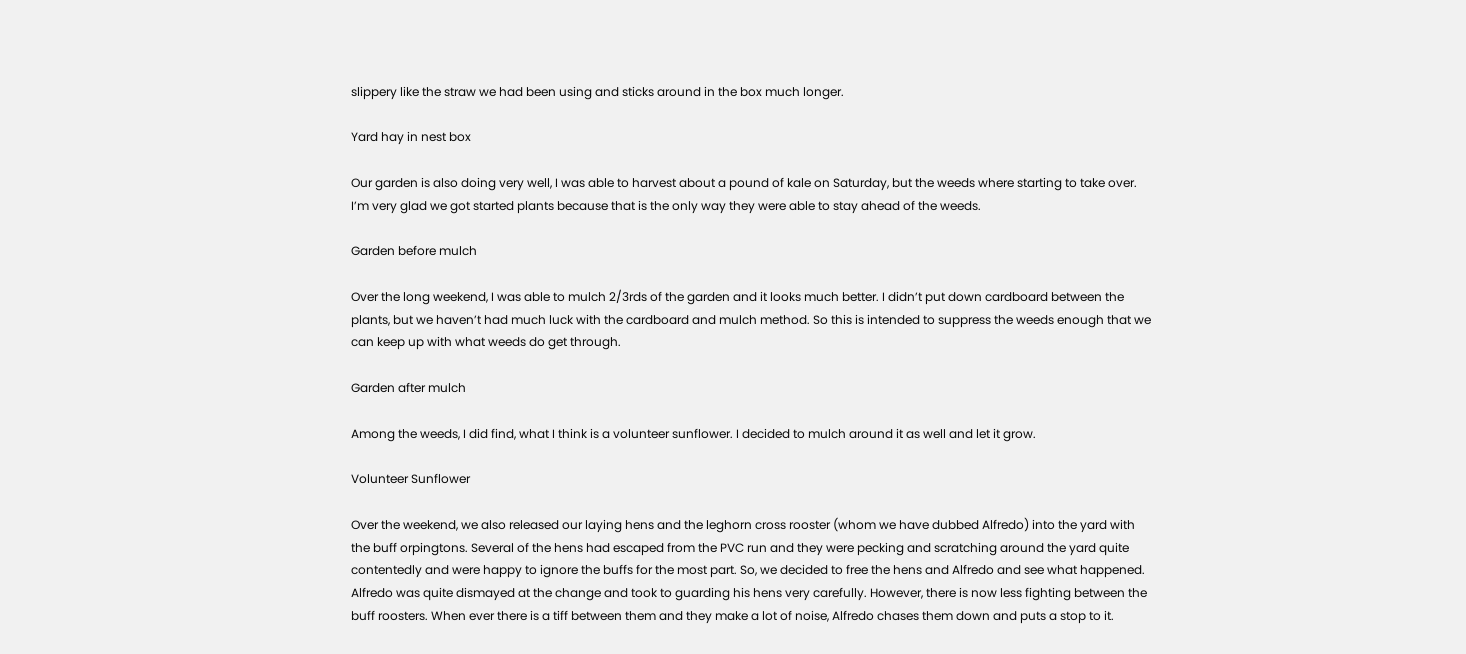slippery like the straw we had been using and sticks around in the box much longer.

Yard hay in nest box

Our garden is also doing very well, I was able to harvest about a pound of kale on Saturday, but the weeds where starting to take over. I’m very glad we got started plants because that is the only way they were able to stay ahead of the weeds.

Garden before mulch

Over the long weekend, I was able to mulch 2/3rds of the garden and it looks much better. I didn’t put down cardboard between the plants, but we haven’t had much luck with the cardboard and mulch method. So this is intended to suppress the weeds enough that we can keep up with what weeds do get through.

Garden after mulch

Among the weeds, I did find, what I think is a volunteer sunflower. I decided to mulch around it as well and let it grow.

Volunteer Sunflower

Over the weekend, we also released our laying hens and the leghorn cross rooster (whom we have dubbed Alfredo) into the yard with the buff orpingtons. Several of the hens had escaped from the PVC run and they were pecking and scratching around the yard quite contentedly and were happy to ignore the buffs for the most part. So, we decided to free the hens and Alfredo and see what happened. Alfredo was quite dismayed at the change and took to guarding his hens very carefully. However, there is now less fighting between the buff roosters. When ever there is a tiff between them and they make a lot of noise, Alfredo chases them down and puts a stop to it.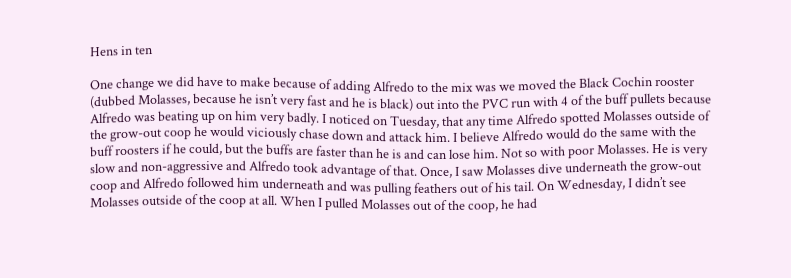Hens in ten

One change we did have to make because of adding Alfredo to the mix was we moved the Black Cochin rooster (dubbed Molasses, because he isn’t very fast and he is black) out into the PVC run with 4 of the buff pullets because Alfredo was beating up on him very badly. I noticed on Tuesday, that any time Alfredo spotted Molasses outside of the grow-out coop he would viciously chase down and attack him. I believe Alfredo would do the same with the buff roosters if he could, but the buffs are faster than he is and can lose him. Not so with poor Molasses. He is very slow and non-aggressive and Alfredo took advantage of that. Once, I saw Molasses dive underneath the grow-out coop and Alfredo followed him underneath and was pulling feathers out of his tail. On Wednesday, I didn’t see Molasses outside of the coop at all. When I pulled Molasses out of the coop, he had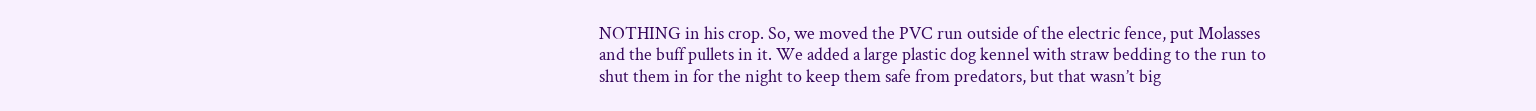NOTHING in his crop. So, we moved the PVC run outside of the electric fence, put Molasses and the buff pullets in it. We added a large plastic dog kennel with straw bedding to the run to shut them in for the night to keep them safe from predators, but that wasn’t big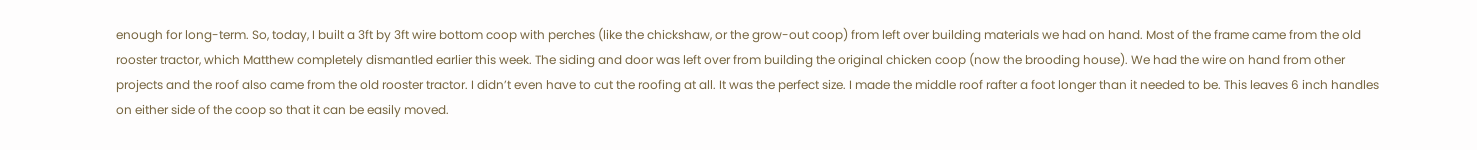enough for long-term. So, today, I built a 3ft by 3ft wire bottom coop with perches (like the chickshaw, or the grow-out coop) from left over building materials we had on hand. Most of the frame came from the old rooster tractor, which Matthew completely dismantled earlier this week. The siding and door was left over from building the original chicken coop (now the brooding house). We had the wire on hand from other projects and the roof also came from the old rooster tractor. I didn’t even have to cut the roofing at all. It was the perfect size. I made the middle roof rafter a foot longer than it needed to be. This leaves 6 inch handles on either side of the coop so that it can be easily moved.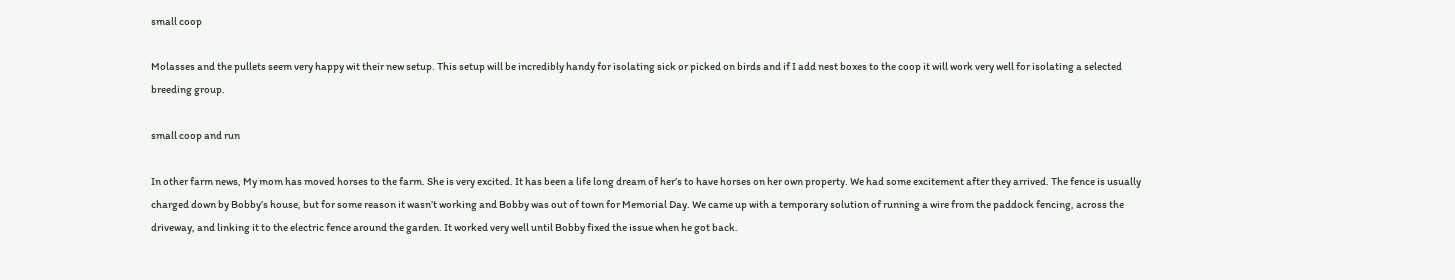small coop

Molasses and the pullets seem very happy wit their new setup. This setup will be incredibly handy for isolating sick or picked on birds and if I add nest boxes to the coop it will work very well for isolating a selected breeding group.

small coop and run

In other farm news, My mom has moved horses to the farm. She is very excited. It has been a life long dream of her’s to have horses on her own property. We had some excitement after they arrived. The fence is usually charged down by Bobby’s house, but for some reason it wasn’t working and Bobby was out of town for Memorial Day. We came up with a temporary solution of running a wire from the paddock fencing, across the driveway, and linking it to the electric fence around the garden. It worked very well until Bobby fixed the issue when he got back.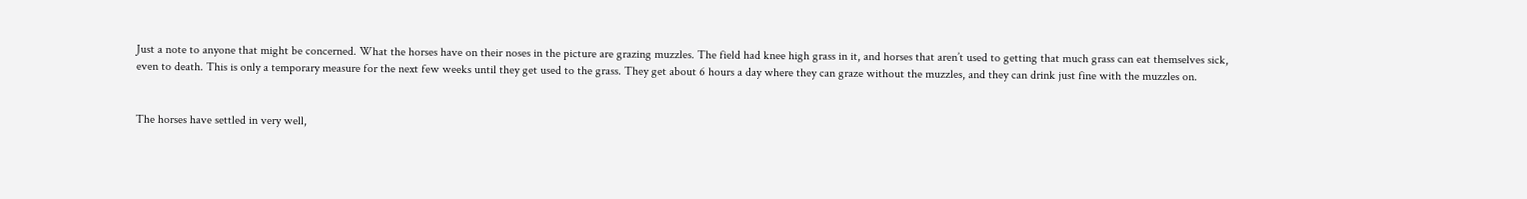Just a note to anyone that might be concerned. What the horses have on their noses in the picture are grazing muzzles. The field had knee high grass in it, and horses that aren’t used to getting that much grass can eat themselves sick, even to death. This is only a temporary measure for the next few weeks until they get used to the grass. They get about 6 hours a day where they can graze without the muzzles, and they can drink just fine with the muzzles on.


The horses have settled in very well,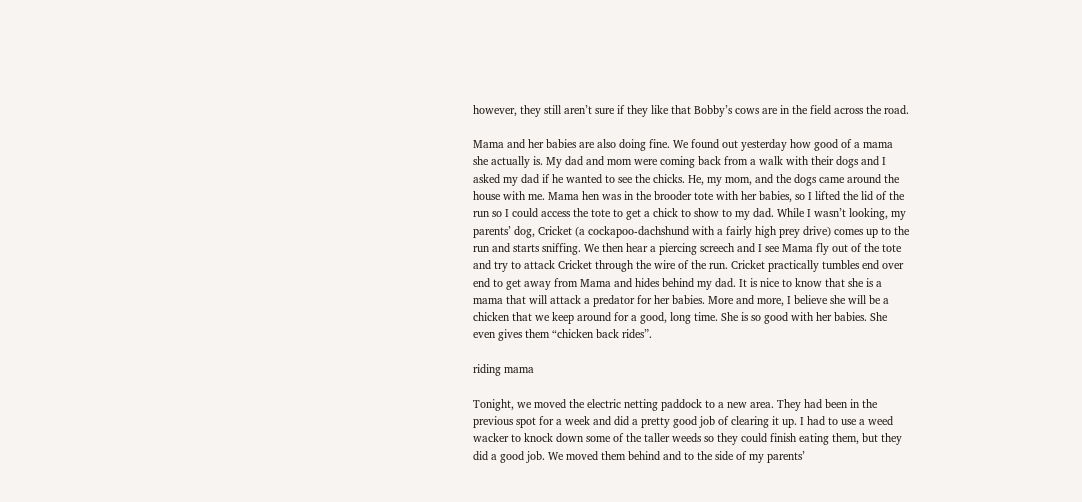however, they still aren’t sure if they like that Bobby’s cows are in the field across the road.

Mama and her babies are also doing fine. We found out yesterday how good of a mama she actually is. My dad and mom were coming back from a walk with their dogs and I asked my dad if he wanted to see the chicks. He, my mom, and the dogs came around the house with me. Mama hen was in the brooder tote with her babies, so I lifted the lid of the run so I could access the tote to get a chick to show to my dad. While I wasn’t looking, my parents’ dog, Cricket (a cockapoo-dachshund with a fairly high prey drive) comes up to the run and starts sniffing. We then hear a piercing screech and I see Mama fly out of the tote and try to attack Cricket through the wire of the run. Cricket practically tumbles end over end to get away from Mama and hides behind my dad. It is nice to know that she is a mama that will attack a predator for her babies. More and more, I believe she will be a chicken that we keep around for a good, long time. She is so good with her babies. She even gives them “chicken back rides”.

riding mama

Tonight, we moved the electric netting paddock to a new area. They had been in the previous spot for a week and did a pretty good job of clearing it up. I had to use a weed wacker to knock down some of the taller weeds so they could finish eating them, but they did a good job. We moved them behind and to the side of my parents’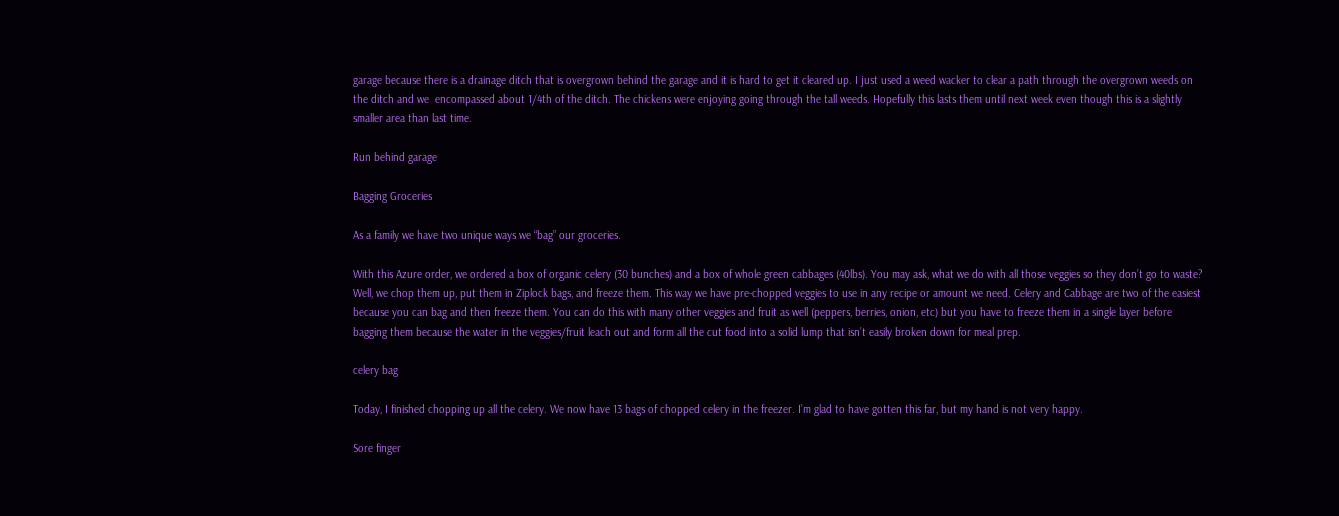garage because there is a drainage ditch that is overgrown behind the garage and it is hard to get it cleared up. I just used a weed wacker to clear a path through the overgrown weeds on the ditch and we  encompassed about 1/4th of the ditch. The chickens were enjoying going through the tall weeds. Hopefully this lasts them until next week even though this is a slightly smaller area than last time.

Run behind garage

Bagging Groceries

As a family we have two unique ways we “bag” our groceries.

With this Azure order, we ordered a box of organic celery (30 bunches) and a box of whole green cabbages (40lbs). You may ask, what we do with all those veggies so they don’t go to waste? Well, we chop them up, put them in Ziplock bags, and freeze them. This way we have pre-chopped veggies to use in any recipe or amount we need. Celery and Cabbage are two of the easiest because you can bag and then freeze them. You can do this with many other veggies and fruit as well (peppers, berries, onion, etc) but you have to freeze them in a single layer before bagging them because the water in the veggies/fruit leach out and form all the cut food into a solid lump that isn’t easily broken down for meal prep.

celery bag

Today, I finished chopping up all the celery. We now have 13 bags of chopped celery in the freezer. I’m glad to have gotten this far, but my hand is not very happy.

Sore finger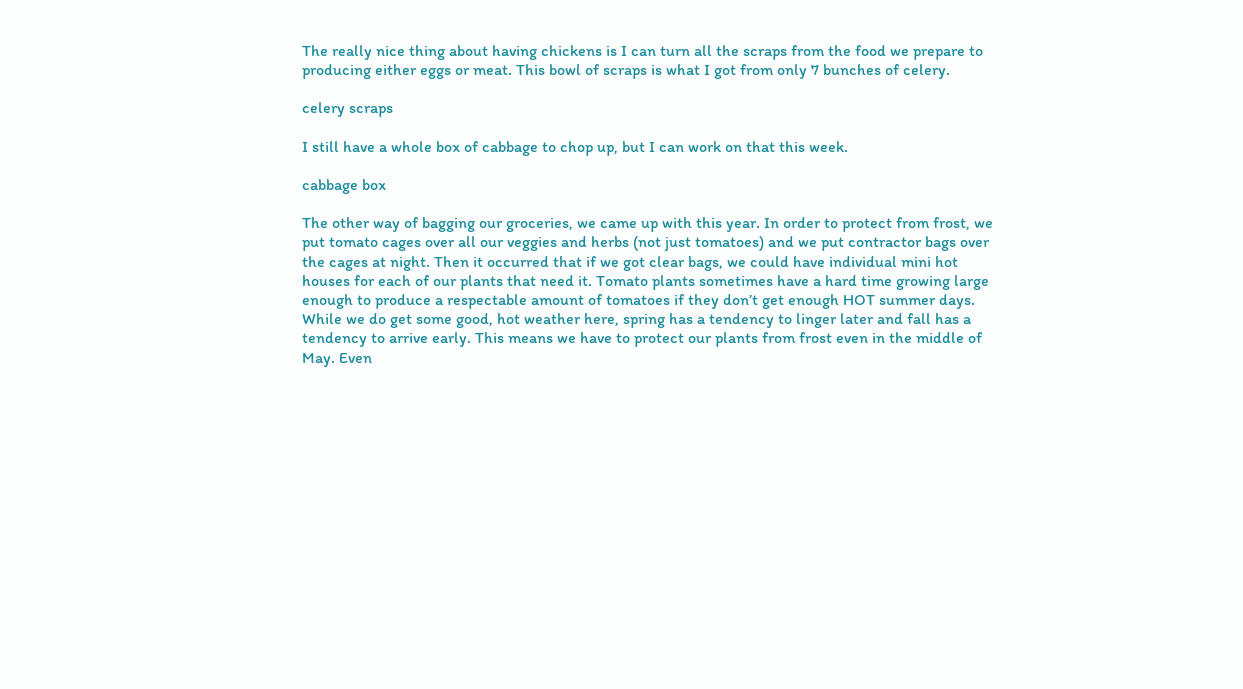The really nice thing about having chickens is I can turn all the scraps from the food we prepare to producing either eggs or meat. This bowl of scraps is what I got from only 7 bunches of celery.

celery scraps

I still have a whole box of cabbage to chop up, but I can work on that this week.

cabbage box

The other way of bagging our groceries, we came up with this year. In order to protect from frost, we put tomato cages over all our veggies and herbs (not just tomatoes) and we put contractor bags over the cages at night. Then it occurred that if we got clear bags, we could have individual mini hot houses for each of our plants that need it. Tomato plants sometimes have a hard time growing large enough to produce a respectable amount of tomatoes if they don’t get enough HOT summer days. While we do get some good, hot weather here, spring has a tendency to linger later and fall has a tendency to arrive early. This means we have to protect our plants from frost even in the middle of May. Even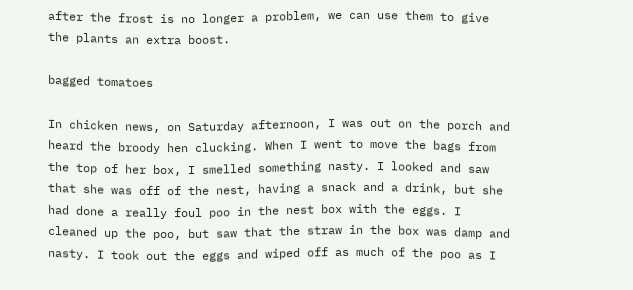after the frost is no longer a problem, we can use them to give the plants an extra boost.

bagged tomatoes

In chicken news, on Saturday afternoon, I was out on the porch and heard the broody hen clucking. When I went to move the bags from the top of her box, I smelled something nasty. I looked and saw that she was off of the nest, having a snack and a drink, but she had done a really foul poo in the nest box with the eggs. I cleaned up the poo, but saw that the straw in the box was damp and nasty. I took out the eggs and wiped off as much of the poo as I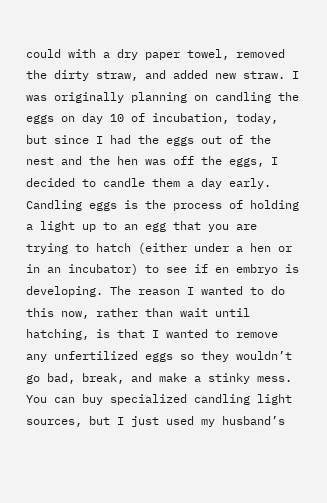could with a dry paper towel, removed the dirty straw, and added new straw. I was originally planning on candling the eggs on day 10 of incubation, today, but since I had the eggs out of the nest and the hen was off the eggs, I decided to candle them a day early. Candling eggs is the process of holding a light up to an egg that you are trying to hatch (either under a hen or in an incubator) to see if en embryo is developing. The reason I wanted to do this now, rather than wait until hatching, is that I wanted to remove any unfertilized eggs so they wouldn’t go bad, break, and make a stinky mess. You can buy specialized candling light sources, but I just used my husband’s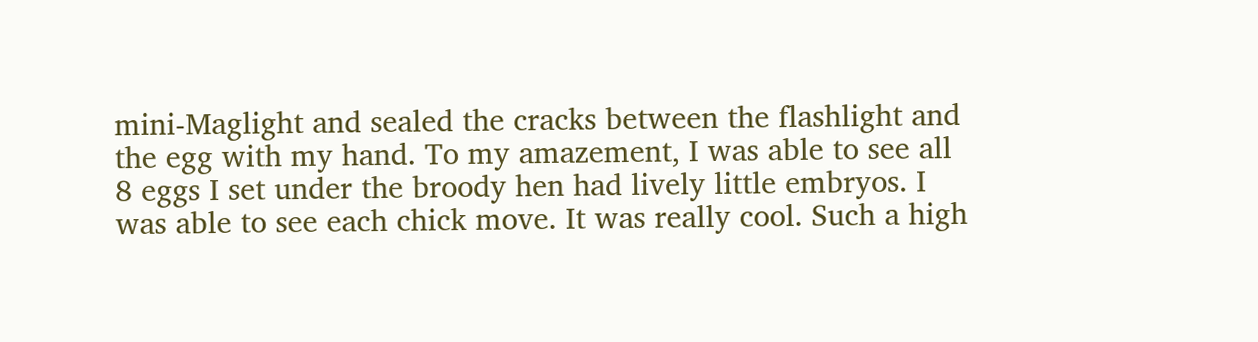mini-Maglight and sealed the cracks between the flashlight and the egg with my hand. To my amazement, I was able to see all 8 eggs I set under the broody hen had lively little embryos. I was able to see each chick move. It was really cool. Such a high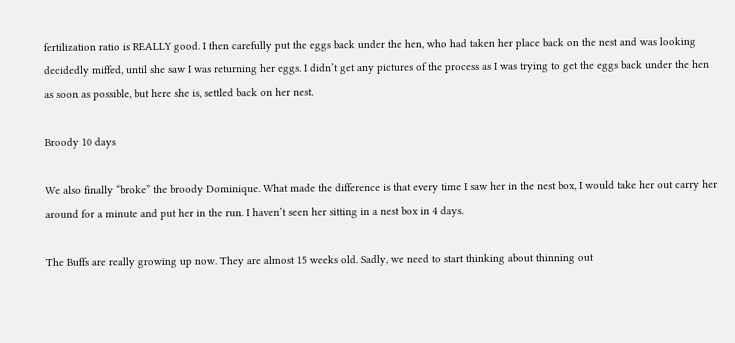fertilization ratio is REALLY good. I then carefully put the eggs back under the hen, who had taken her place back on the nest and was looking decidedly miffed, until she saw I was returning her eggs. I didn’t get any pictures of the process as I was trying to get the eggs back under the hen as soon as possible, but here she is, settled back on her nest.

Broody 10 days

We also finally “broke” the broody Dominique. What made the difference is that every time I saw her in the nest box, I would take her out carry her around for a minute and put her in the run. I haven’t seen her sitting in a nest box in 4 days.

The Buffs are really growing up now. They are almost 15 weeks old. Sadly, we need to start thinking about thinning out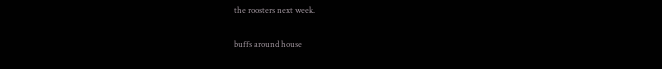the roosters next week.

buffs around house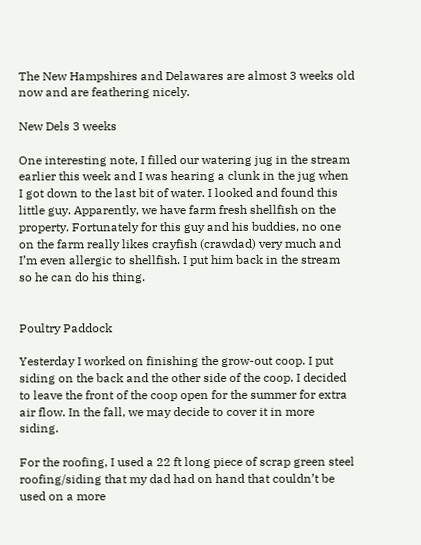The New Hampshires and Delawares are almost 3 weeks old now and are feathering nicely.

New Dels 3 weeks

One interesting note, I filled our watering jug in the stream earlier this week and I was hearing a clunk in the jug when I got down to the last bit of water. I looked and found this little guy. Apparently, we have farm fresh shellfish on the property. Fortunately for this guy and his buddies, no one on the farm really likes crayfish (crawdad) very much and I’m even allergic to shellfish. I put him back in the stream so he can do his thing.


Poultry Paddock

Yesterday I worked on finishing the grow-out coop. I put siding on the back and the other side of the coop. I decided to leave the front of the coop open for the summer for extra air flow. In the fall, we may decide to cover it in more siding.

For the roofing, I used a 22 ft long piece of scrap green steel roofing/siding that my dad had on hand that couldn’t be used on a more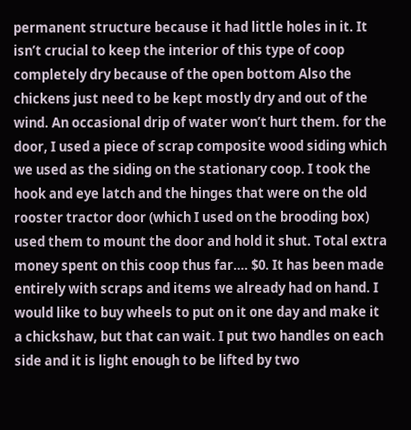permanent structure because it had little holes in it. It isn’t crucial to keep the interior of this type of coop completely dry because of the open bottom Also the chickens just need to be kept mostly dry and out of the wind. An occasional drip of water won’t hurt them. for the door, I used a piece of scrap composite wood siding which we used as the siding on the stationary coop. I took the hook and eye latch and the hinges that were on the old rooster tractor door (which I used on the brooding box) used them to mount the door and hold it shut. Total extra money spent on this coop thus far…. $0. It has been made entirely with scraps and items we already had on hand. I would like to buy wheels to put on it one day and make it a chickshaw, but that can wait. I put two handles on each side and it is light enough to be lifted by two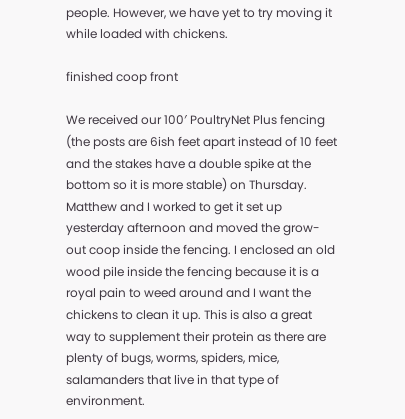people. However, we have yet to try moving it while loaded with chickens.

finished coop front

We received our 100′ PoultryNet Plus fencing (the posts are 6ish feet apart instead of 10 feet and the stakes have a double spike at the bottom so it is more stable) on Thursday. Matthew and I worked to get it set up yesterday afternoon and moved the grow-out coop inside the fencing. I enclosed an old wood pile inside the fencing because it is a royal pain to weed around and I want the chickens to clean it up. This is also a great way to supplement their protein as there are plenty of bugs, worms, spiders, mice, salamanders that live in that type of environment.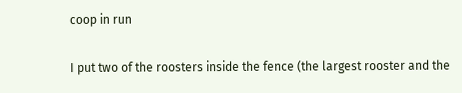coop in run

I put two of the roosters inside the fence (the largest rooster and the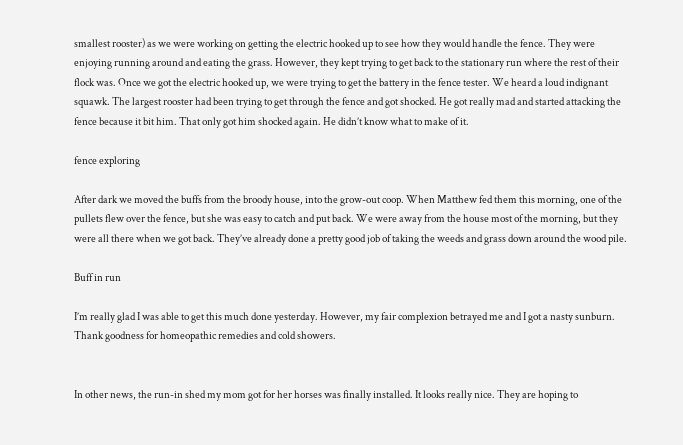smallest rooster) as we were working on getting the electric hooked up to see how they would handle the fence. They were enjoying running around and eating the grass. However, they kept trying to get back to the stationary run where the rest of their flock was. Once we got the electric hooked up, we were trying to get the battery in the fence tester. We heard a loud indignant squawk. The largest rooster had been trying to get through the fence and got shocked. He got really mad and started attacking the fence because it bit him. That only got him shocked again. He didn’t know what to make of it.

fence exploring

After dark we moved the buffs from the broody house, into the grow-out coop. When Matthew fed them this morning, one of the pullets flew over the fence, but she was easy to catch and put back. We were away from the house most of the morning, but they were all there when we got back. They’ve already done a pretty good job of taking the weeds and grass down around the wood pile.

Buff in run

I’m really glad I was able to get this much done yesterday. However, my fair complexion betrayed me and I got a nasty sunburn. Thank goodness for homeopathic remedies and cold showers.


In other news, the run-in shed my mom got for her horses was finally installed. It looks really nice. They are hoping to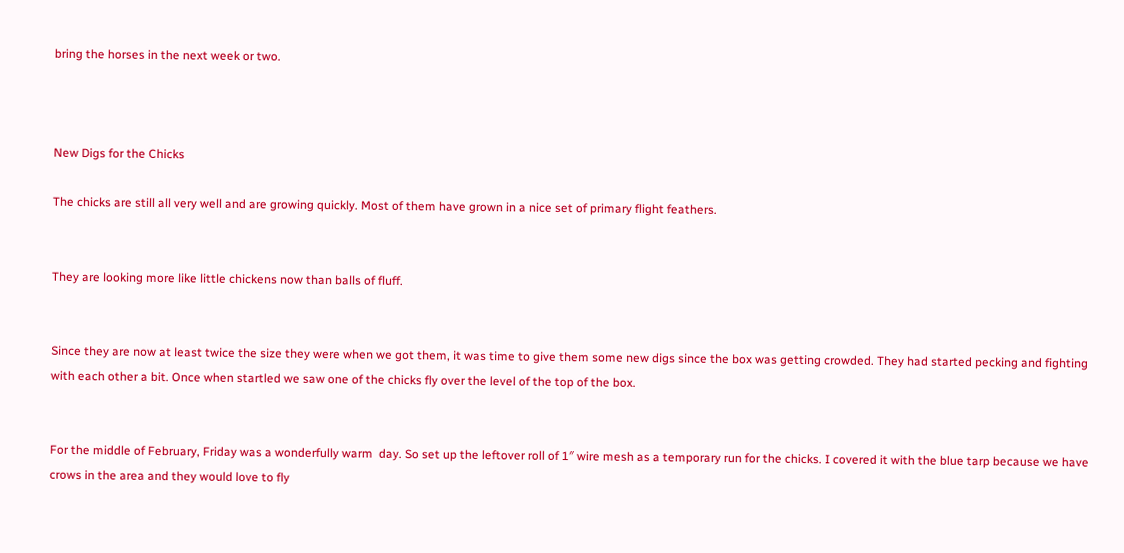bring the horses in the next week or two.



New Digs for the Chicks

The chicks are still all very well and are growing quickly. Most of them have grown in a nice set of primary flight feathers.


They are looking more like little chickens now than balls of fluff.


Since they are now at least twice the size they were when we got them, it was time to give them some new digs since the box was getting crowded. They had started pecking and fighting with each other a bit. Once when startled we saw one of the chicks fly over the level of the top of the box.


For the middle of February, Friday was a wonderfully warm  day. So set up the leftover roll of 1″ wire mesh as a temporary run for the chicks. I covered it with the blue tarp because we have crows in the area and they would love to fly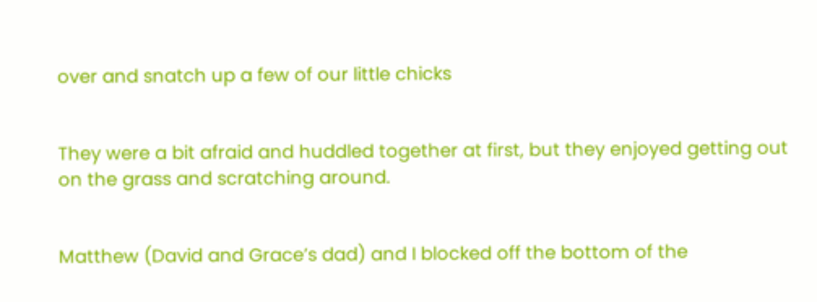over and snatch up a few of our little chicks


They were a bit afraid and huddled together at first, but they enjoyed getting out on the grass and scratching around.


Matthew (David and Grace’s dad) and I blocked off the bottom of the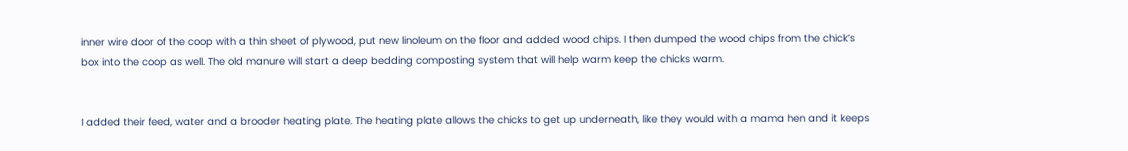inner wire door of the coop with a thin sheet of plywood, put new linoleum on the floor and added wood chips. I then dumped the wood chips from the chick’s box into the coop as well. The old manure will start a deep bedding composting system that will help warm keep the chicks warm.


I added their feed, water and a brooder heating plate. The heating plate allows the chicks to get up underneath, like they would with a mama hen and it keeps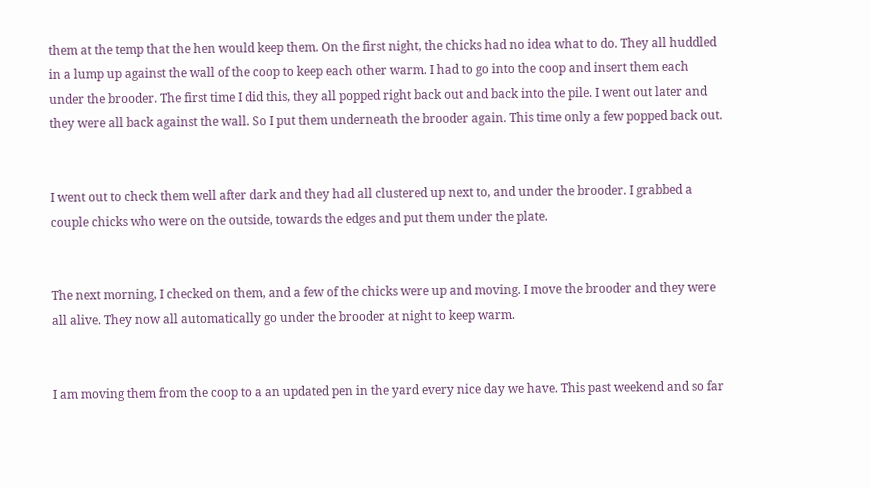them at the temp that the hen would keep them. On the first night, the chicks had no idea what to do. They all huddled in a lump up against the wall of the coop to keep each other warm. I had to go into the coop and insert them each under the brooder. The first time I did this, they all popped right back out and back into the pile. I went out later and they were all back against the wall. So I put them underneath the brooder again. This time only a few popped back out.


I went out to check them well after dark and they had all clustered up next to, and under the brooder. I grabbed a couple chicks who were on the outside, towards the edges and put them under the plate.


The next morning, I checked on them, and a few of the chicks were up and moving. I move the brooder and they were all alive. They now all automatically go under the brooder at night to keep warm.


I am moving them from the coop to a an updated pen in the yard every nice day we have. This past weekend and so far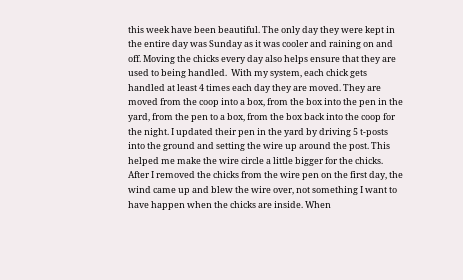this week have been beautiful. The only day they were kept in the entire day was Sunday as it was cooler and raining on and off. Moving the chicks every day also helps ensure that they are used to being handled.  With my system, each chick gets handled at least 4 times each day they are moved. They are moved from the coop into a box, from the box into the pen in the yard, from the pen to a box, from the box back into the coop for the night. I updated their pen in the yard by driving 5 t-posts into the ground and setting the wire up around the post. This helped me make the wire circle a little bigger for the chicks. After I removed the chicks from the wire pen on the first day, the wind came up and blew the wire over, not something I want to have happen when the chicks are inside. When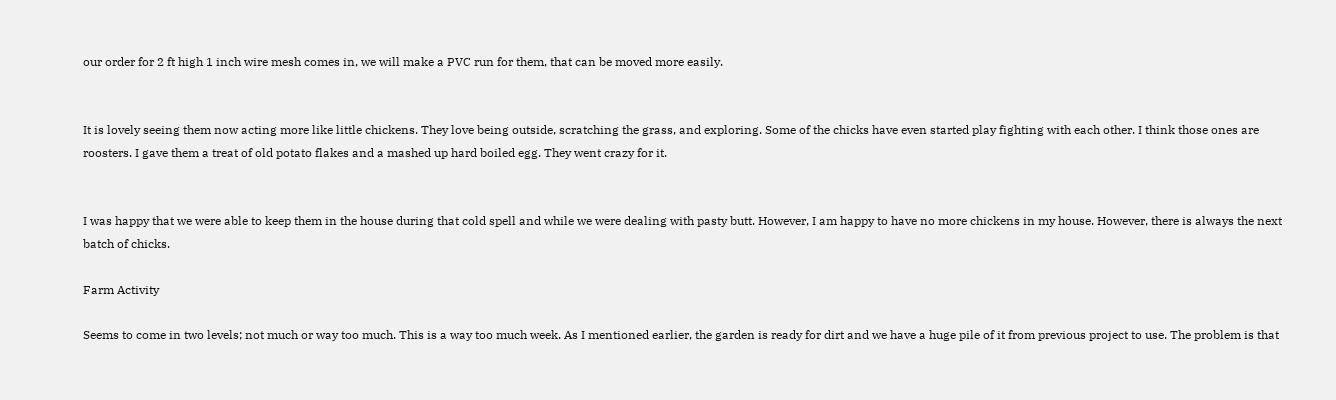our order for 2 ft high 1 inch wire mesh comes in, we will make a PVC run for them, that can be moved more easily.


It is lovely seeing them now acting more like little chickens. They love being outside, scratching the grass, and exploring. Some of the chicks have even started play fighting with each other. I think those ones are roosters. I gave them a treat of old potato flakes and a mashed up hard boiled egg. They went crazy for it.


I was happy that we were able to keep them in the house during that cold spell and while we were dealing with pasty butt. However, I am happy to have no more chickens in my house. However, there is always the next batch of chicks.

Farm Activity

Seems to come in two levels; not much or way too much. This is a way too much week. As I mentioned earlier, the garden is ready for dirt and we have a huge pile of it from previous project to use. The problem is that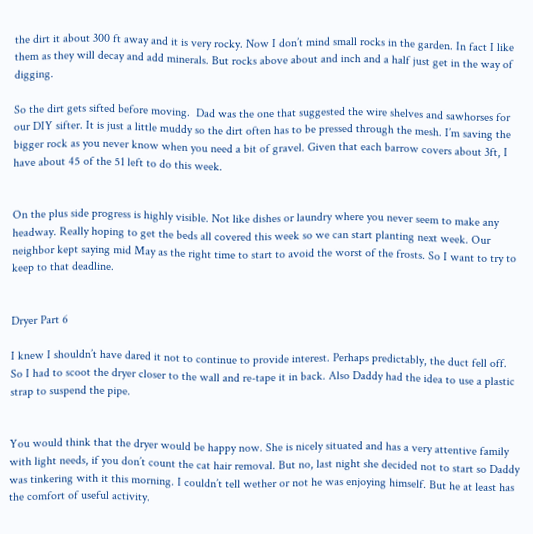the dirt it about 300 ft away and it is very rocky. Now I don’t mind small rocks in the garden. In fact I like them as they will decay and add minerals. But rocks above about and inch and a half just get in the way of digging.

So the dirt gets sifted before moving.  Dad was the one that suggested the wire shelves and sawhorses for our DIY sifter. It is just a little muddy so the dirt often has to be pressed through the mesh. I’m saving the bigger rock as you never know when you need a bit of gravel. Given that each barrow covers about 3ft, I have about 45 of the 51 left to do this week.


On the plus side progress is highly visible. Not like dishes or laundry where you never seem to make any headway. Really hoping to get the beds all covered this week so we can start planting next week. Our neighbor kept saying mid May as the right time to start to avoid the worst of the frosts. So I want to try to keep to that deadline.


Dryer Part 6

I knew I shouldn’t have dared it not to continue to provide interest. Perhaps predictably, the duct fell off.  So I had to scoot the dryer closer to the wall and re-tape it in back. Also Daddy had the idea to use a plastic strap to suspend the pipe.


You would think that the dryer would be happy now. She is nicely situated and has a very attentive family with light needs, if you don’t count the cat hair removal. But no, last night she decided not to start so Daddy was tinkering with it this morning. I couldn’t tell wether or not he was enjoying himself. But he at least has the comfort of useful activity.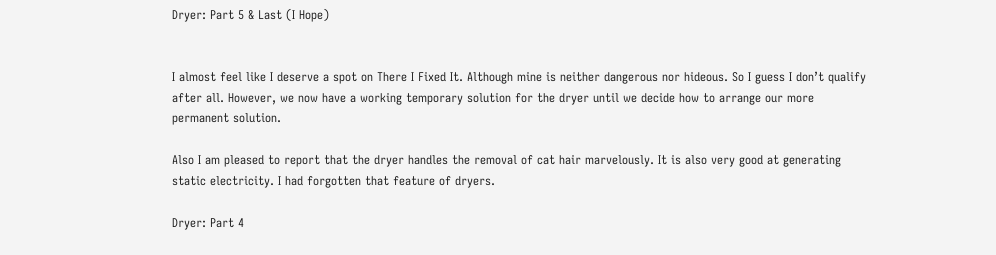Dryer: Part 5 & Last (I Hope)


I almost feel like I deserve a spot on There I Fixed It. Although mine is neither dangerous nor hideous. So I guess I don’t qualify after all. However, we now have a working temporary solution for the dryer until we decide how to arrange our more permanent solution.

Also I am pleased to report that the dryer handles the removal of cat hair marvelously. It is also very good at generating static electricity. I had forgotten that feature of dryers.

Dryer: Part 4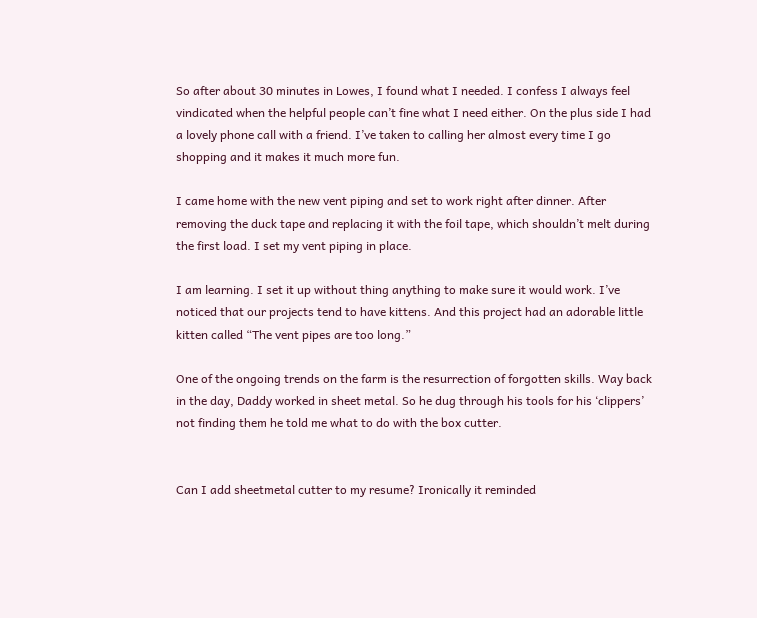So after about 30 minutes in Lowes, I found what I needed. I confess I always feel vindicated when the helpful people can’t fine what I need either. On the plus side I had a lovely phone call with a friend. I’ve taken to calling her almost every time I go shopping and it makes it much more fun.

I came home with the new vent piping and set to work right after dinner. After removing the duck tape and replacing it with the foil tape, which shouldn’t melt during the first load. I set my vent piping in place.

I am learning. I set it up without thing anything to make sure it would work. I’ve noticed that our projects tend to have kittens. And this project had an adorable little kitten called “The vent pipes are too long.”

One of the ongoing trends on the farm is the resurrection of forgotten skills. Way back in the day, Daddy worked in sheet metal. So he dug through his tools for his ‘clippers’ not finding them he told me what to do with the box cutter.


Can I add sheetmetal cutter to my resume? Ironically it reminded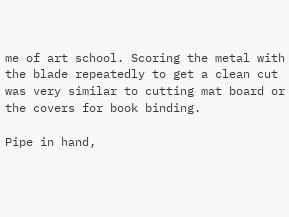me of art school. Scoring the metal with the blade repeatedly to get a clean cut was very similar to cutting mat board or the covers for book binding.

Pipe in hand,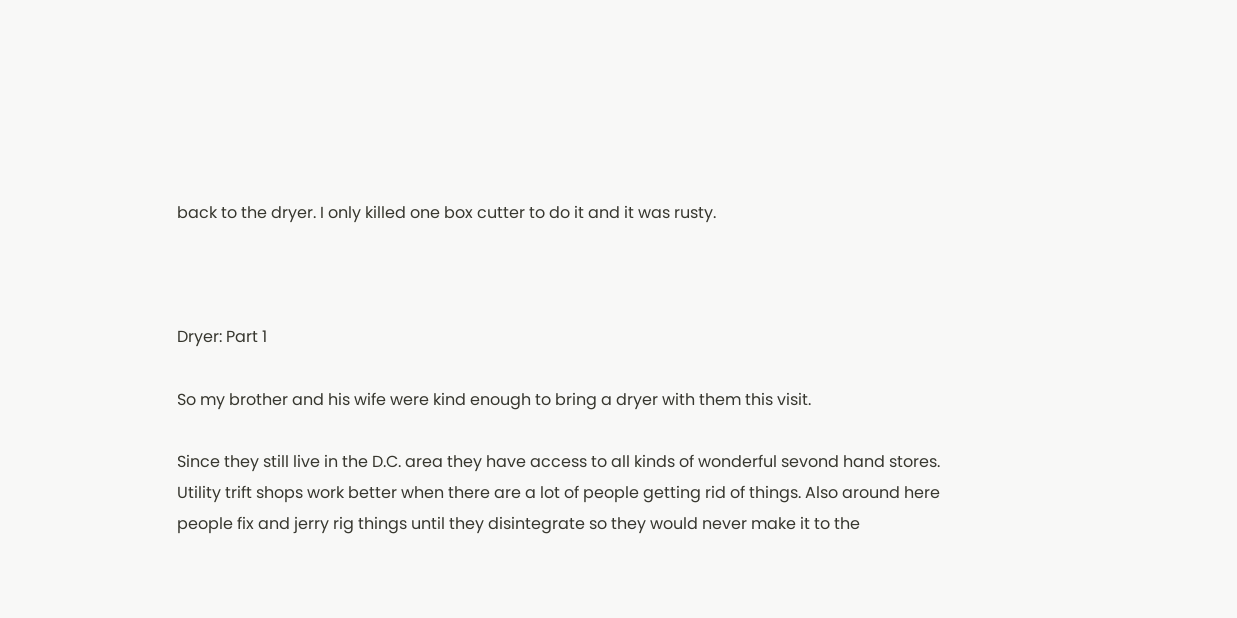back to the dryer. I only killed one box cutter to do it and it was rusty.



Dryer: Part 1

So my brother and his wife were kind enough to bring a dryer with them this visit.

Since they still live in the D.C. area they have access to all kinds of wonderful sevond hand stores. Utility trift shops work better when there are a lot of people getting rid of things. Also around here people fix and jerry rig things until they disintegrate so they would never make it to the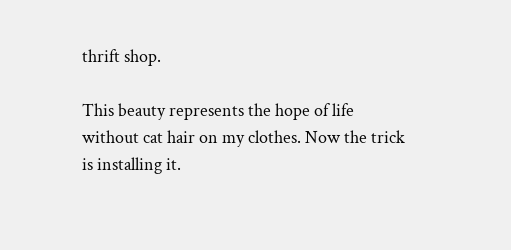thrift shop.

This beauty represents the hope of life without cat hair on my clothes. Now the trick is installing it.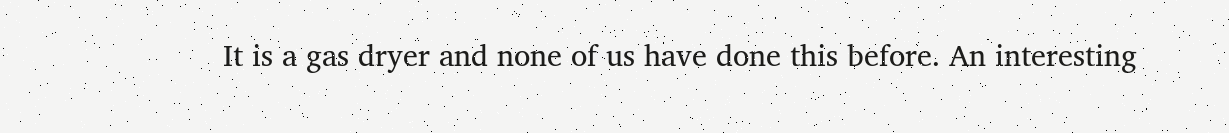It is a gas dryer and none of us have done this before. An interesting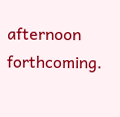afternoon forthcoming.